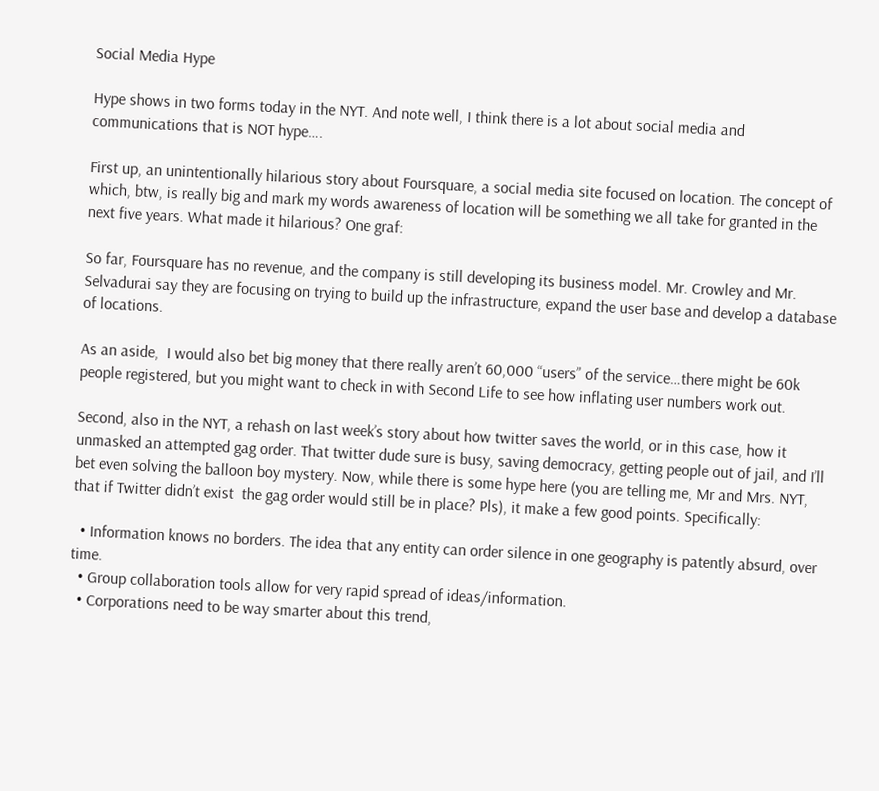Social Media Hype

Hype shows in two forms today in the NYT. And note well, I think there is a lot about social media and communications that is NOT hype….

First up, an unintentionally hilarious story about Foursquare, a social media site focused on location. The concept of which, btw, is really big and mark my words awareness of location will be something we all take for granted in the next five years. What made it hilarious? One graf:

So far, Foursquare has no revenue, and the company is still developing its business model. Mr. Crowley and Mr. Selvadurai say they are focusing on trying to build up the infrastructure, expand the user base and develop a database of locations.

As an aside,  I would also bet big money that there really aren’t 60,000 “users” of the service…there might be 60k people registered, but you might want to check in with Second Life to see how inflating user numbers work out.

Second, also in the NYT, a rehash on last week’s story about how twitter saves the world, or in this case, how it unmasked an attempted gag order. That twitter dude sure is busy, saving democracy, getting people out of jail, and I’ll bet even solving the balloon boy mystery. Now, while there is some hype here (you are telling me, Mr and Mrs. NYT, that if Twitter didn’t exist  the gag order would still be in place? Pls), it make a few good points. Specifically:

  • Information knows no borders. The idea that any entity can order silence in one geography is patently absurd, over time.
  • Group collaboration tools allow for very rapid spread of ideas/information.
  • Corporations need to be way smarter about this trend,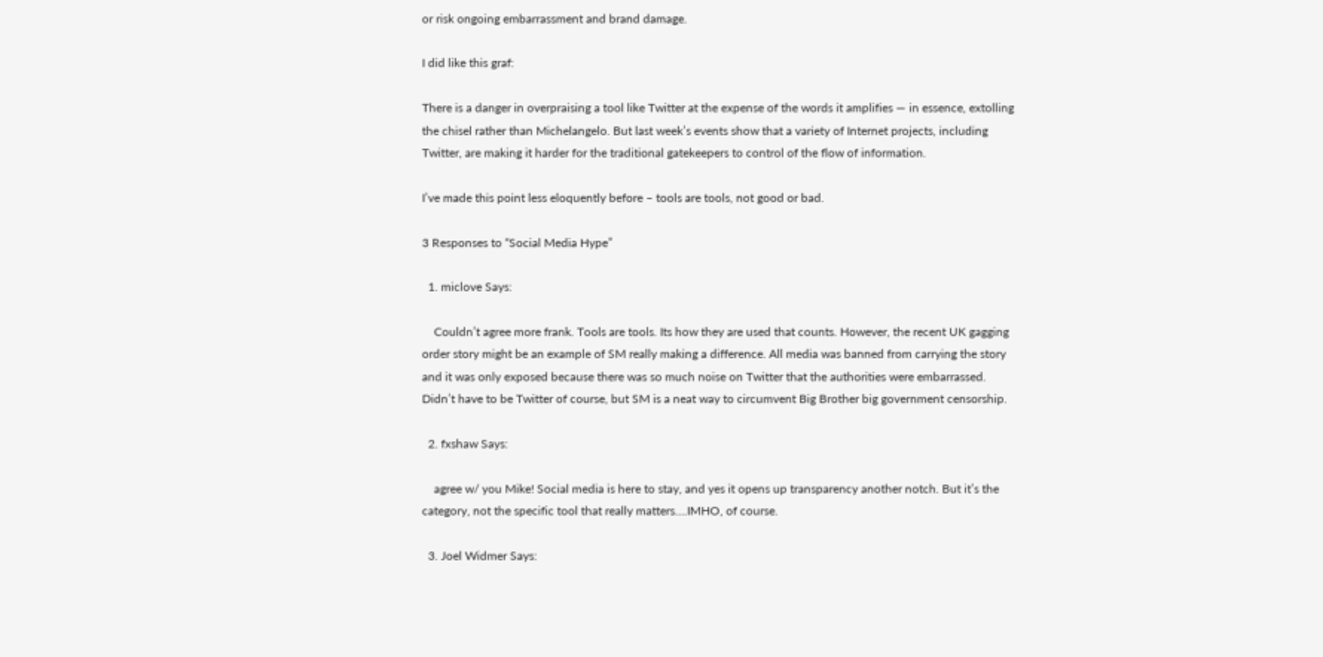or risk ongoing embarrassment and brand damage.

I did like this graf:

There is a danger in overpraising a tool like Twitter at the expense of the words it amplifies — in essence, extolling the chisel rather than Michelangelo. But last week’s events show that a variety of Internet projects, including Twitter, are making it harder for the traditional gatekeepers to control of the flow of information.

I’ve made this point less eloquently before – tools are tools, not good or bad.

3 Responses to “Social Media Hype”

  1. miclove Says:

    Couldn’t agree more frank. Tools are tools. Its how they are used that counts. However, the recent UK gagging order story might be an example of SM really making a difference. All media was banned from carrying the story and it was only exposed because there was so much noise on Twitter that the authorities were embarrassed. Didn’t have to be Twitter of course, but SM is a neat way to circumvent Big Brother big government censorship.

  2. fxshaw Says:

    agree w/ you Mike! Social media is here to stay, and yes it opens up transparency another notch. But it’s the category, not the specific tool that really matters….IMHO, of course.

  3. Joel Widmer Says: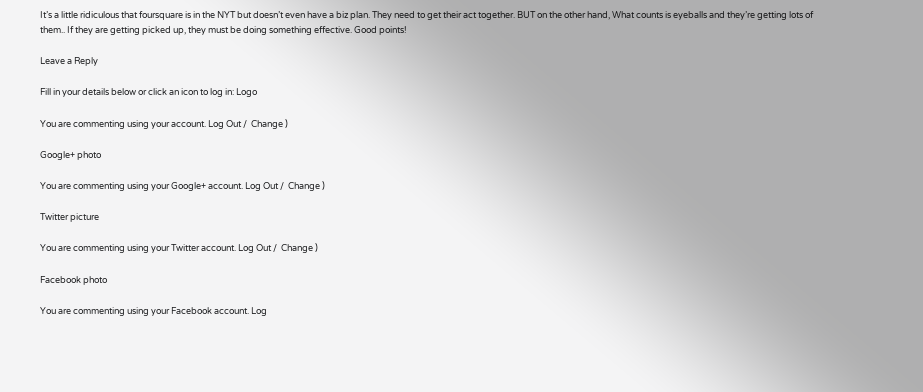It’s a little ridiculous that foursquare is in the NYT but doesn’t even have a biz plan. They need to get their act together. BUT on the other hand, What counts is eyeballs and they’re getting lots of them.. If they are getting picked up, they must be doing something effective. Good points!

Leave a Reply

Fill in your details below or click an icon to log in: Logo

You are commenting using your account. Log Out /  Change )

Google+ photo

You are commenting using your Google+ account. Log Out /  Change )

Twitter picture

You are commenting using your Twitter account. Log Out /  Change )

Facebook photo

You are commenting using your Facebook account. Log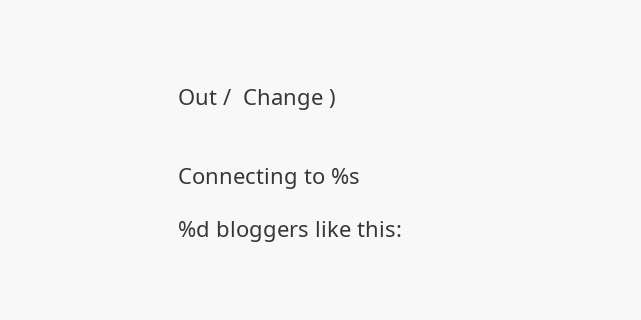Out /  Change )


Connecting to %s

%d bloggers like this: